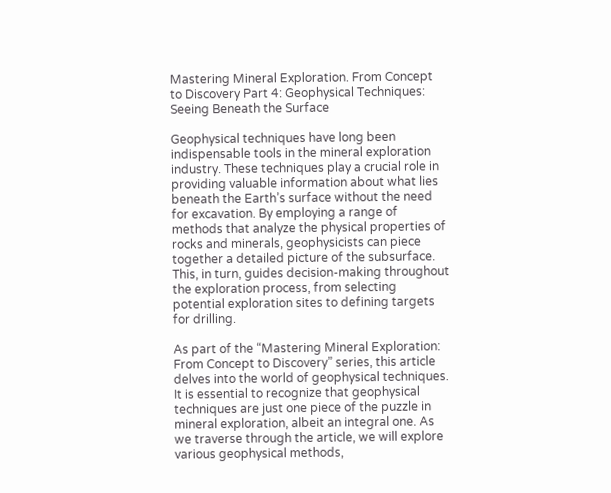Mastering Mineral Exploration. From Concept to Discovery Part 4: Geophysical Techniques: Seeing Beneath the Surface

Geophysical techniques have long been indispensable tools in the mineral exploration industry. These techniques play a crucial role in providing valuable information about what lies beneath the Earth’s surface without the need for excavation. By employing a range of methods that analyze the physical properties of rocks and minerals, geophysicists can piece together a detailed picture of the subsurface. This, in turn, guides decision-making throughout the exploration process, from selecting potential exploration sites to defining targets for drilling.

As part of the “Mastering Mineral Exploration: From Concept to Discovery” series, this article delves into the world of geophysical techniques. It is essential to recognize that geophysical techniques are just one piece of the puzzle in mineral exploration, albeit an integral one. As we traverse through the article, we will explore various geophysical methods,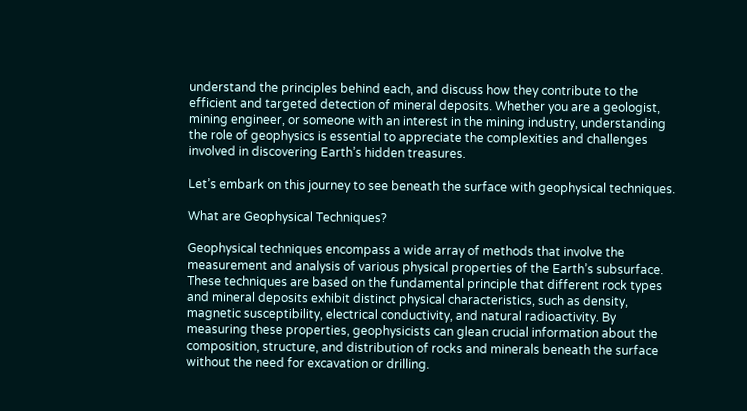understand the principles behind each, and discuss how they contribute to the efficient and targeted detection of mineral deposits. Whether you are a geologist, mining engineer, or someone with an interest in the mining industry, understanding the role of geophysics is essential to appreciate the complexities and challenges involved in discovering Earth’s hidden treasures.

Let’s embark on this journey to see beneath the surface with geophysical techniques.

What are Geophysical Techniques?

Geophysical techniques encompass a wide array of methods that involve the measurement and analysis of various physical properties of the Earth’s subsurface. These techniques are based on the fundamental principle that different rock types and mineral deposits exhibit distinct physical characteristics, such as density, magnetic susceptibility, electrical conductivity, and natural radioactivity. By measuring these properties, geophysicists can glean crucial information about the composition, structure, and distribution of rocks and minerals beneath the surface without the need for excavation or drilling.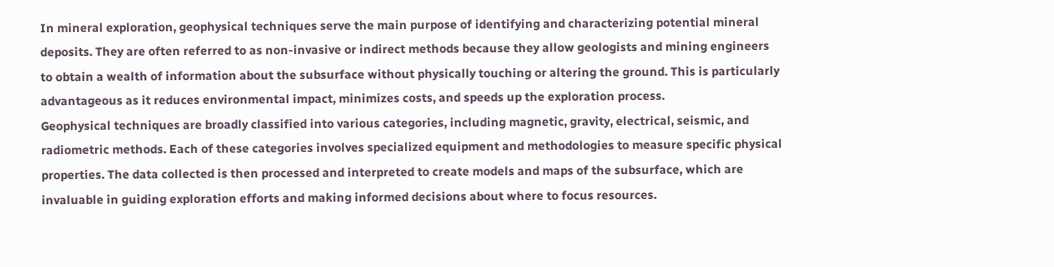In mineral exploration, geophysical techniques serve the main purpose of identifying and characterizing potential mineral deposits. They are often referred to as non-invasive or indirect methods because they allow geologists and mining engineers to obtain a wealth of information about the subsurface without physically touching or altering the ground. This is particularly advantageous as it reduces environmental impact, minimizes costs, and speeds up the exploration process.
Geophysical techniques are broadly classified into various categories, including magnetic, gravity, electrical, seismic, and radiometric methods. Each of these categories involves specialized equipment and methodologies to measure specific physical properties. The data collected is then processed and interpreted to create models and maps of the subsurface, which are invaluable in guiding exploration efforts and making informed decisions about where to focus resources.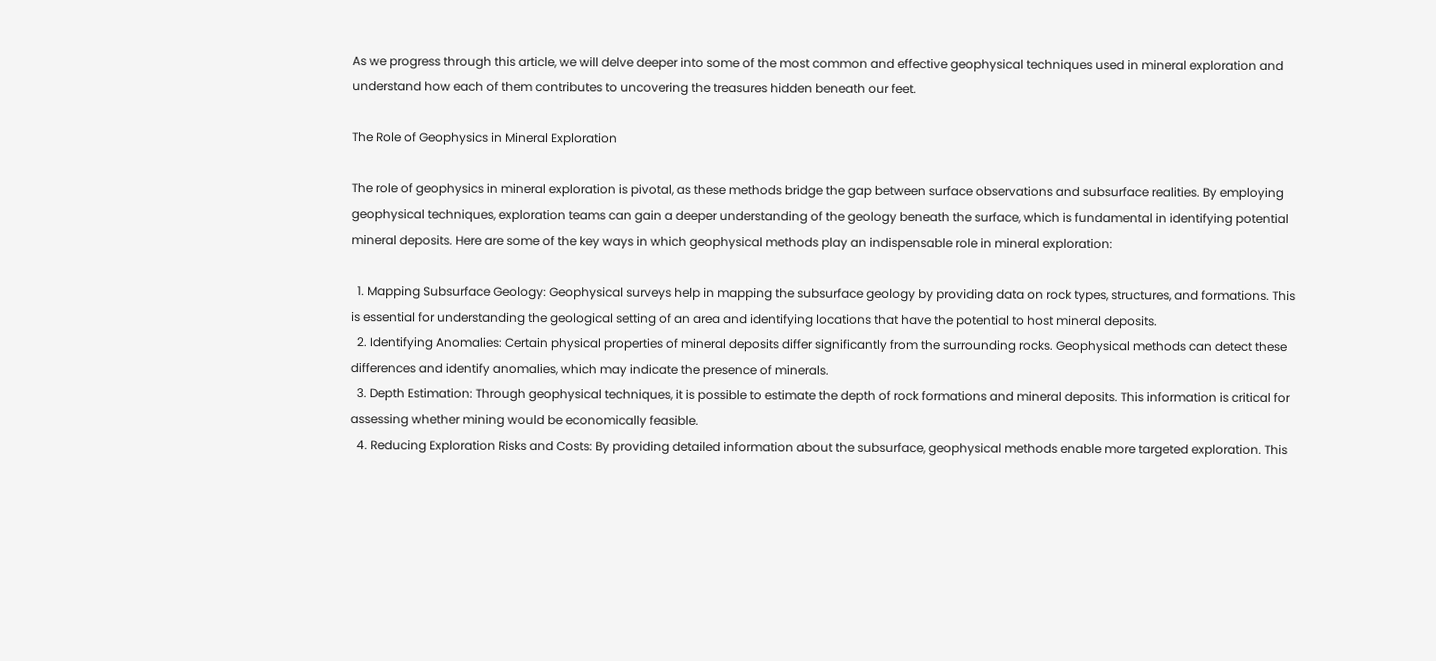As we progress through this article, we will delve deeper into some of the most common and effective geophysical techniques used in mineral exploration and understand how each of them contributes to uncovering the treasures hidden beneath our feet.

The Role of Geophysics in Mineral Exploration

The role of geophysics in mineral exploration is pivotal, as these methods bridge the gap between surface observations and subsurface realities. By employing geophysical techniques, exploration teams can gain a deeper understanding of the geology beneath the surface, which is fundamental in identifying potential mineral deposits. Here are some of the key ways in which geophysical methods play an indispensable role in mineral exploration:

  1. Mapping Subsurface Geology: Geophysical surveys help in mapping the subsurface geology by providing data on rock types, structures, and formations. This is essential for understanding the geological setting of an area and identifying locations that have the potential to host mineral deposits.
  2. Identifying Anomalies: Certain physical properties of mineral deposits differ significantly from the surrounding rocks. Geophysical methods can detect these differences and identify anomalies, which may indicate the presence of minerals.
  3. Depth Estimation: Through geophysical techniques, it is possible to estimate the depth of rock formations and mineral deposits. This information is critical for assessing whether mining would be economically feasible.
  4. Reducing Exploration Risks and Costs: By providing detailed information about the subsurface, geophysical methods enable more targeted exploration. This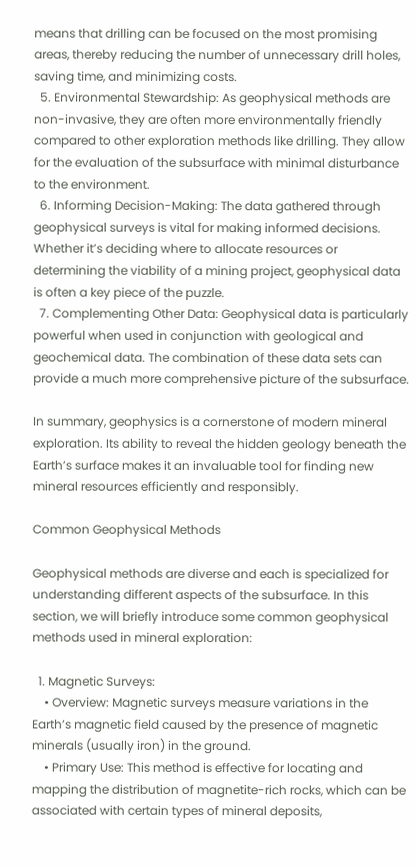means that drilling can be focused on the most promising areas, thereby reducing the number of unnecessary drill holes, saving time, and minimizing costs.
  5. Environmental Stewardship: As geophysical methods are non-invasive, they are often more environmentally friendly compared to other exploration methods like drilling. They allow for the evaluation of the subsurface with minimal disturbance to the environment.
  6. Informing Decision-Making: The data gathered through geophysical surveys is vital for making informed decisions. Whether it’s deciding where to allocate resources or determining the viability of a mining project, geophysical data is often a key piece of the puzzle.
  7. Complementing Other Data: Geophysical data is particularly powerful when used in conjunction with geological and geochemical data. The combination of these data sets can provide a much more comprehensive picture of the subsurface.

In summary, geophysics is a cornerstone of modern mineral exploration. Its ability to reveal the hidden geology beneath the Earth’s surface makes it an invaluable tool for finding new mineral resources efficiently and responsibly.

Common Geophysical Methods

Geophysical methods are diverse and each is specialized for understanding different aspects of the subsurface. In this section, we will briefly introduce some common geophysical methods used in mineral exploration:

  1. Magnetic Surveys:
    • Overview: Magnetic surveys measure variations in the Earth’s magnetic field caused by the presence of magnetic minerals (usually iron) in the ground.
    • Primary Use: This method is effective for locating and mapping the distribution of magnetite-rich rocks, which can be associated with certain types of mineral deposits,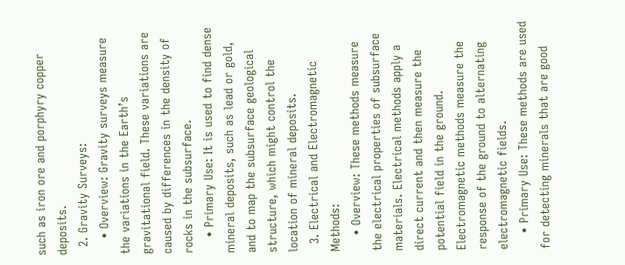such as iron ore and porphyry copper deposits.
  2. Gravity Surveys:
    • Overview: Gravity surveys measure the variations in the Earth’s gravitational field. These variations are caused by differences in the density of rocks in the subsurface.
    • Primary Use: It is used to find dense mineral deposits, such as lead or gold, and to map the subsurface geological structure, which might control the location of mineral deposits.
  3. Electrical and Electromagnetic Methods:
    • Overview: These methods measure the electrical properties of subsurface materials. Electrical methods apply a direct current and then measure the potential field in the ground. Electromagnetic methods measure the response of the ground to alternating electromagnetic fields.
    • Primary Use: These methods are used for detecting minerals that are good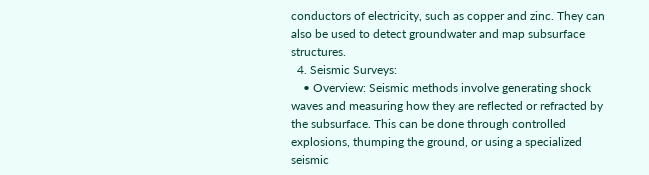conductors of electricity, such as copper and zinc. They can also be used to detect groundwater and map subsurface structures.
  4. Seismic Surveys:
    • Overview: Seismic methods involve generating shock waves and measuring how they are reflected or refracted by the subsurface. This can be done through controlled explosions, thumping the ground, or using a specialized seismic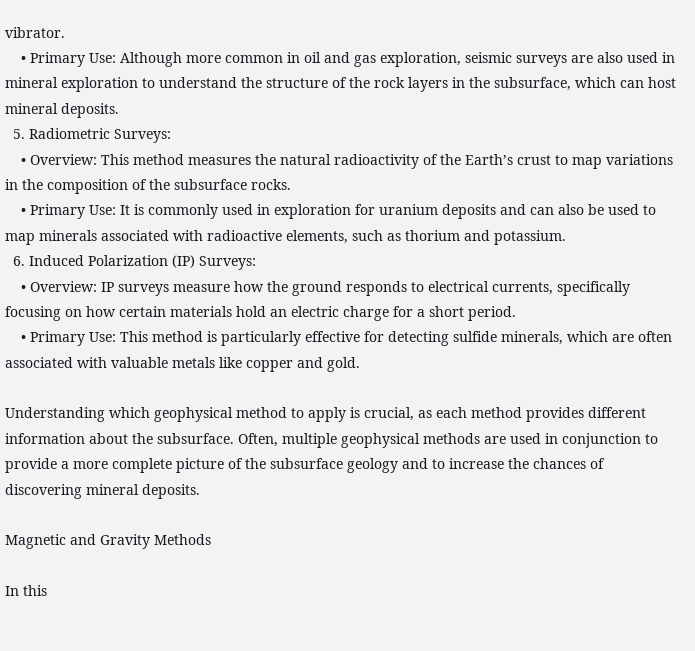vibrator.
    • Primary Use: Although more common in oil and gas exploration, seismic surveys are also used in mineral exploration to understand the structure of the rock layers in the subsurface, which can host mineral deposits.
  5. Radiometric Surveys:
    • Overview: This method measures the natural radioactivity of the Earth’s crust to map variations in the composition of the subsurface rocks.
    • Primary Use: It is commonly used in exploration for uranium deposits and can also be used to map minerals associated with radioactive elements, such as thorium and potassium.
  6. Induced Polarization (IP) Surveys:
    • Overview: IP surveys measure how the ground responds to electrical currents, specifically focusing on how certain materials hold an electric charge for a short period.
    • Primary Use: This method is particularly effective for detecting sulfide minerals, which are often associated with valuable metals like copper and gold.

Understanding which geophysical method to apply is crucial, as each method provides different information about the subsurface. Often, multiple geophysical methods are used in conjunction to provide a more complete picture of the subsurface geology and to increase the chances of discovering mineral deposits.

Magnetic and Gravity Methods

In this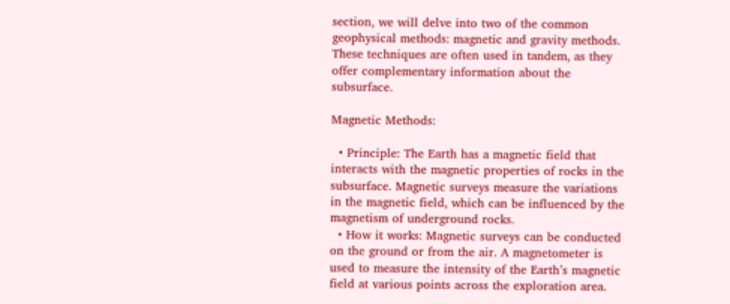section, we will delve into two of the common geophysical methods: magnetic and gravity methods. These techniques are often used in tandem, as they offer complementary information about the subsurface.

Magnetic Methods:

  • Principle: The Earth has a magnetic field that interacts with the magnetic properties of rocks in the subsurface. Magnetic surveys measure the variations in the magnetic field, which can be influenced by the magnetism of underground rocks.
  • How it works: Magnetic surveys can be conducted on the ground or from the air. A magnetometer is used to measure the intensity of the Earth’s magnetic field at various points across the exploration area.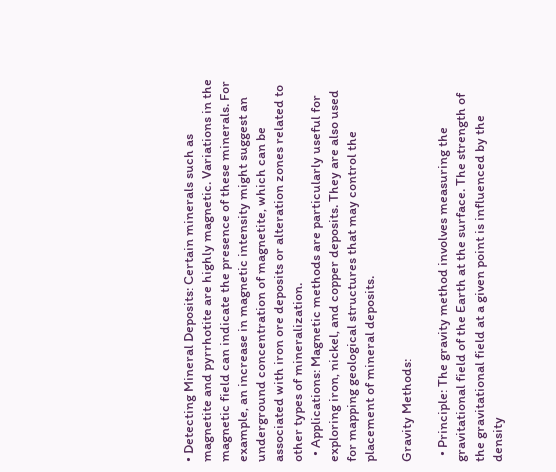• Detecting Mineral Deposits: Certain minerals such as magnetite and pyrrhotite are highly magnetic. Variations in the magnetic field can indicate the presence of these minerals. For example, an increase in magnetic intensity might suggest an underground concentration of magnetite, which can be associated with iron ore deposits or alteration zones related to other types of mineralization.
  • Applications: Magnetic methods are particularly useful for exploring iron, nickel, and copper deposits. They are also used for mapping geological structures that may control the placement of mineral deposits.

Gravity Methods:

  • Principle: The gravity method involves measuring the gravitational field of the Earth at the surface. The strength of the gravitational field at a given point is influenced by the density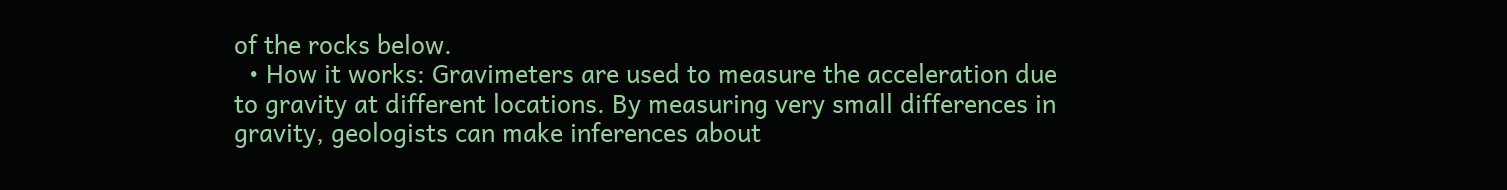of the rocks below.
  • How it works: Gravimeters are used to measure the acceleration due to gravity at different locations. By measuring very small differences in gravity, geologists can make inferences about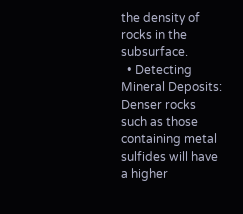the density of rocks in the subsurface.
  • Detecting Mineral Deposits: Denser rocks such as those containing metal sulfides will have a higher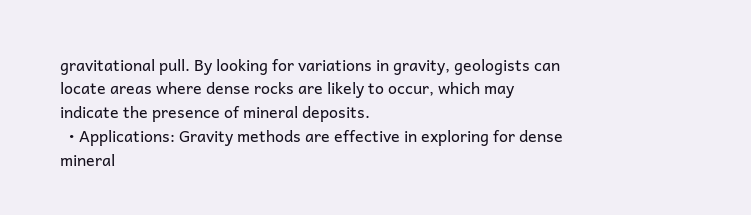gravitational pull. By looking for variations in gravity, geologists can locate areas where dense rocks are likely to occur, which may indicate the presence of mineral deposits.
  • Applications: Gravity methods are effective in exploring for dense mineral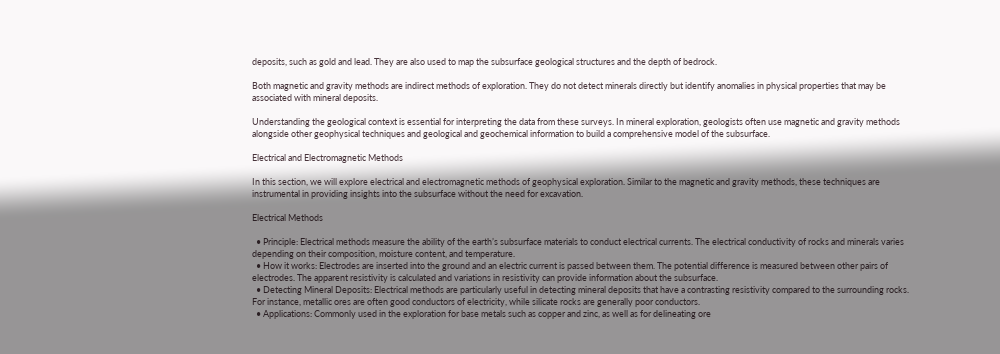deposits, such as gold and lead. They are also used to map the subsurface geological structures and the depth of bedrock.

Both magnetic and gravity methods are indirect methods of exploration. They do not detect minerals directly but identify anomalies in physical properties that may be associated with mineral deposits.

Understanding the geological context is essential for interpreting the data from these surveys. In mineral exploration, geologists often use magnetic and gravity methods alongside other geophysical techniques and geological and geochemical information to build a comprehensive model of the subsurface.

Electrical and Electromagnetic Methods

In this section, we will explore electrical and electromagnetic methods of geophysical exploration. Similar to the magnetic and gravity methods, these techniques are instrumental in providing insights into the subsurface without the need for excavation.

Electrical Methods

  • Principle: Electrical methods measure the ability of the earth’s subsurface materials to conduct electrical currents. The electrical conductivity of rocks and minerals varies depending on their composition, moisture content, and temperature.
  • How it works: Electrodes are inserted into the ground and an electric current is passed between them. The potential difference is measured between other pairs of electrodes. The apparent resistivity is calculated and variations in resistivity can provide information about the subsurface.
  • Detecting Mineral Deposits: Electrical methods are particularly useful in detecting mineral deposits that have a contrasting resistivity compared to the surrounding rocks. For instance, metallic ores are often good conductors of electricity, while silicate rocks are generally poor conductors.
  • Applications: Commonly used in the exploration for base metals such as copper and zinc, as well as for delineating ore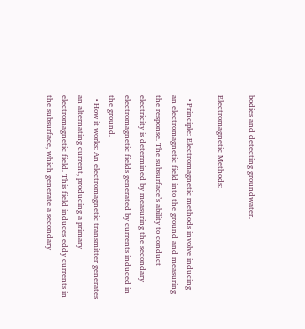bodies and detecting groundwater.

Electromagnetic Methods:

  • Principle: Electromagnetic methods involve inducing an electromagnetic field into the ground and measuring the response. The subsurface’s ability to conduct electricity is determined by measuring the secondary electromagnetic fields generated by currents induced in the ground.
  • How it works: An electromagnetic transmitter generates an alternating current, producing a primary electromagnetic field. This field induces eddy currents in the subsurface, which generate a secondary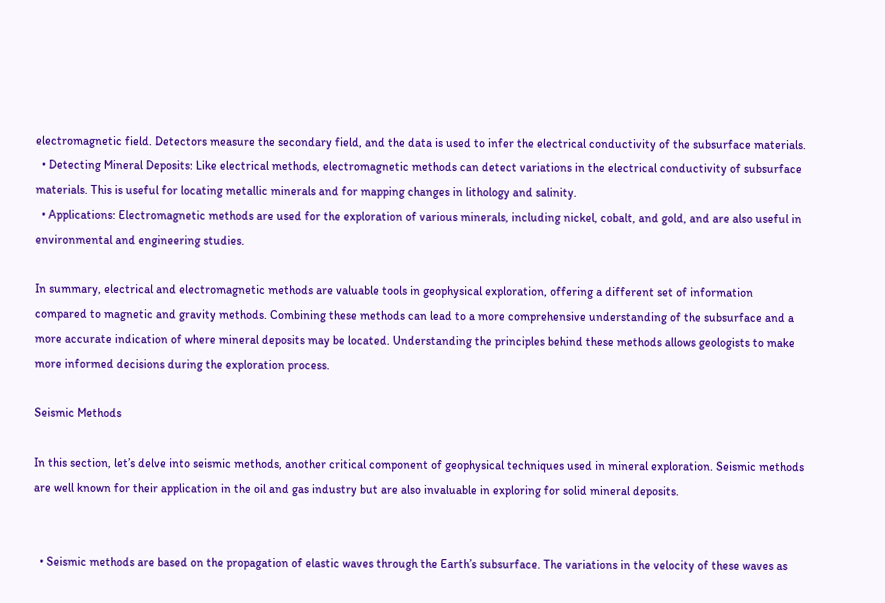electromagnetic field. Detectors measure the secondary field, and the data is used to infer the electrical conductivity of the subsurface materials.
  • Detecting Mineral Deposits: Like electrical methods, electromagnetic methods can detect variations in the electrical conductivity of subsurface materials. This is useful for locating metallic minerals and for mapping changes in lithology and salinity.
  • Applications: Electromagnetic methods are used for the exploration of various minerals, including nickel, cobalt, and gold, and are also useful in environmental and engineering studies.

In summary, electrical and electromagnetic methods are valuable tools in geophysical exploration, offering a different set of information compared to magnetic and gravity methods. Combining these methods can lead to a more comprehensive understanding of the subsurface and a more accurate indication of where mineral deposits may be located. Understanding the principles behind these methods allows geologists to make more informed decisions during the exploration process.

Seismic Methods

In this section, let’s delve into seismic methods, another critical component of geophysical techniques used in mineral exploration. Seismic methods are well known for their application in the oil and gas industry but are also invaluable in exploring for solid mineral deposits.


  • Seismic methods are based on the propagation of elastic waves through the Earth’s subsurface. The variations in the velocity of these waves as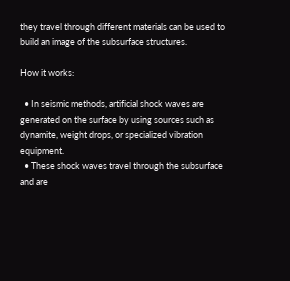they travel through different materials can be used to build an image of the subsurface structures.

How it works:

  • In seismic methods, artificial shock waves are generated on the surface by using sources such as dynamite, weight drops, or specialized vibration equipment.
  • These shock waves travel through the subsurface and are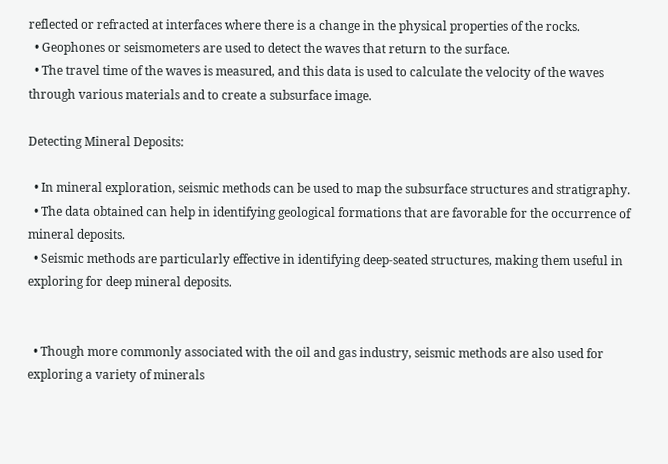reflected or refracted at interfaces where there is a change in the physical properties of the rocks.
  • Geophones or seismometers are used to detect the waves that return to the surface.
  • The travel time of the waves is measured, and this data is used to calculate the velocity of the waves through various materials and to create a subsurface image.

Detecting Mineral Deposits:

  • In mineral exploration, seismic methods can be used to map the subsurface structures and stratigraphy.
  • The data obtained can help in identifying geological formations that are favorable for the occurrence of mineral deposits.
  • Seismic methods are particularly effective in identifying deep-seated structures, making them useful in exploring for deep mineral deposits.


  • Though more commonly associated with the oil and gas industry, seismic methods are also used for exploring a variety of minerals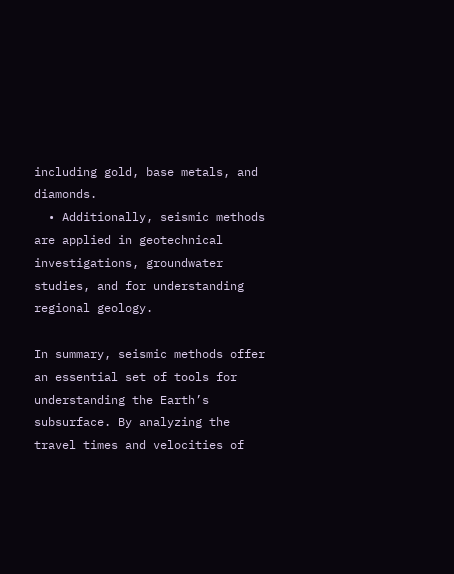including gold, base metals, and diamonds.
  • Additionally, seismic methods are applied in geotechnical investigations, groundwater studies, and for understanding regional geology.

In summary, seismic methods offer an essential set of tools for understanding the Earth’s subsurface. By analyzing the travel times and velocities of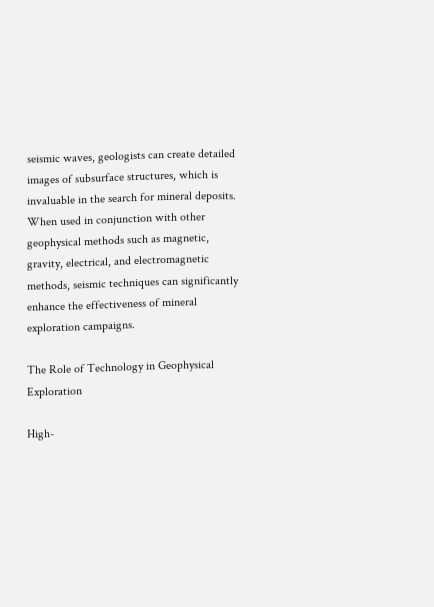seismic waves, geologists can create detailed images of subsurface structures, which is invaluable in the search for mineral deposits. When used in conjunction with other geophysical methods such as magnetic, gravity, electrical, and electromagnetic methods, seismic techniques can significantly enhance the effectiveness of mineral exploration campaigns.

The Role of Technology in Geophysical Exploration

High-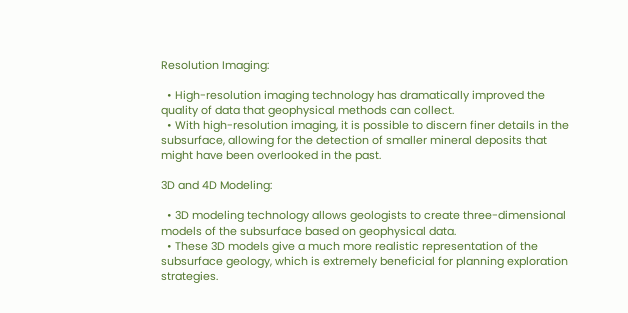Resolution Imaging:

  • High-resolution imaging technology has dramatically improved the quality of data that geophysical methods can collect.
  • With high-resolution imaging, it is possible to discern finer details in the subsurface, allowing for the detection of smaller mineral deposits that might have been overlooked in the past.

3D and 4D Modeling:

  • 3D modeling technology allows geologists to create three-dimensional models of the subsurface based on geophysical data.
  • These 3D models give a much more realistic representation of the subsurface geology, which is extremely beneficial for planning exploration strategies.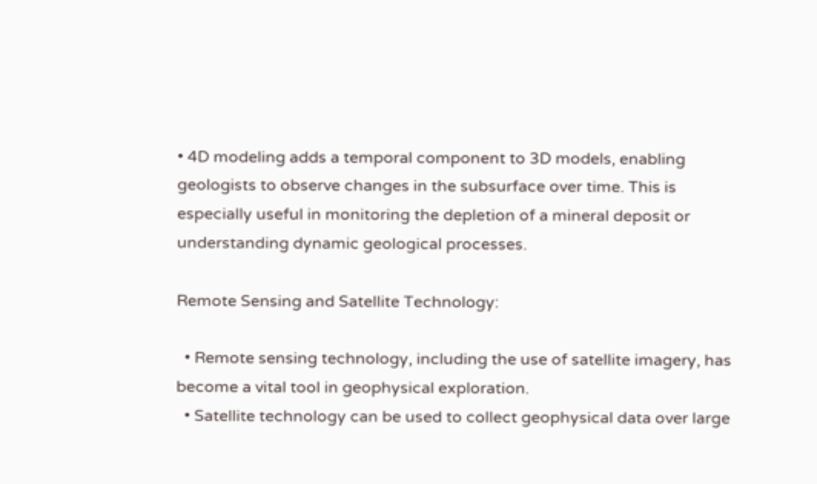• 4D modeling adds a temporal component to 3D models, enabling geologists to observe changes in the subsurface over time. This is especially useful in monitoring the depletion of a mineral deposit or understanding dynamic geological processes.

Remote Sensing and Satellite Technology:

  • Remote sensing technology, including the use of satellite imagery, has become a vital tool in geophysical exploration.
  • Satellite technology can be used to collect geophysical data over large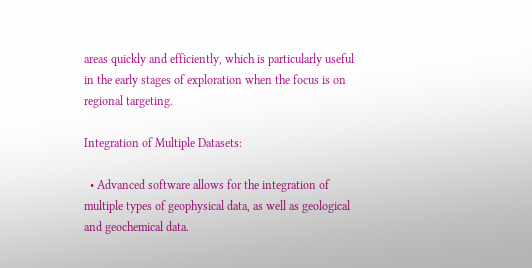areas quickly and efficiently, which is particularly useful in the early stages of exploration when the focus is on regional targeting.

Integration of Multiple Datasets:

  • Advanced software allows for the integration of multiple types of geophysical data, as well as geological and geochemical data.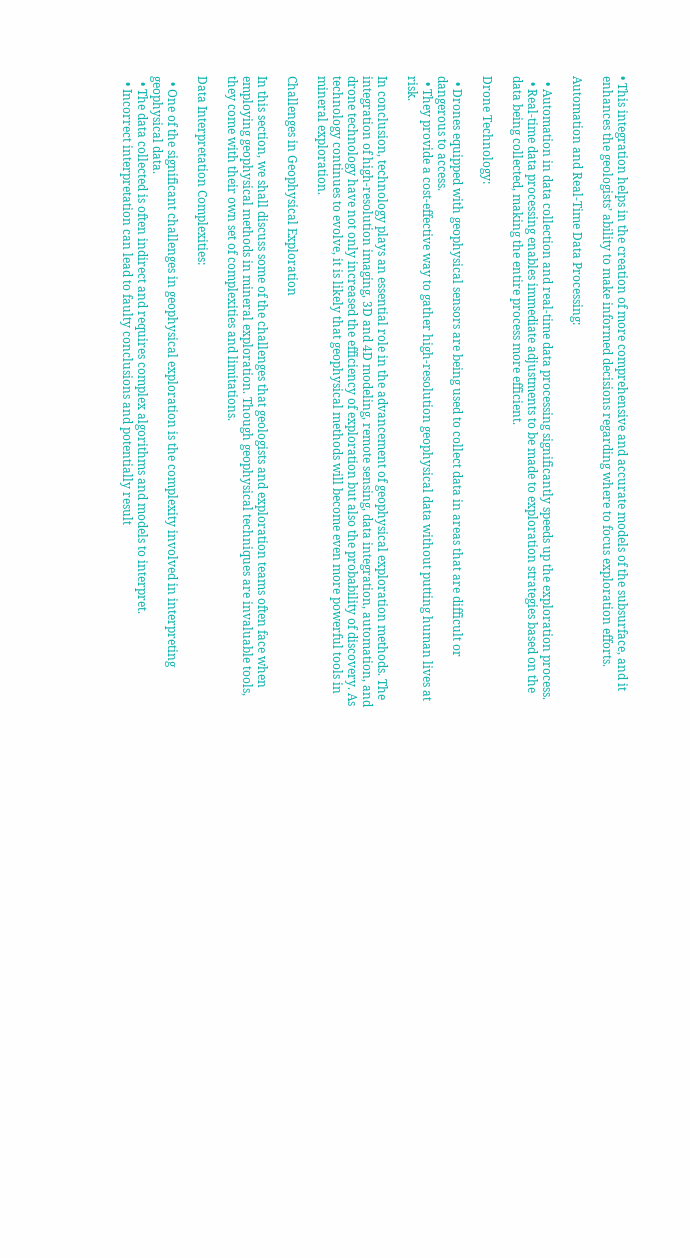• This integration helps in the creation of more comprehensive and accurate models of the subsurface, and it enhances the geologists’ ability to make informed decisions regarding where to focus exploration efforts.

Automation and Real-Time Data Processing:

  • Automation in data collection and real-time data processing significantly speeds up the exploration process.
  • Real-time data processing enables immediate adjustments to be made to exploration strategies based on the data being collected, making the entire process more efficient.

Drone Technology:

  • Drones equipped with geophysical sensors are being used to collect data in areas that are difficult or dangerous to access.
  • They provide a cost-effective way to gather high-resolution geophysical data without putting human lives at risk.

In conclusion, technology plays an essential role in the advancement of geophysical exploration methods. The integration of high-resolution imaging, 3D and 4D modeling, remote sensing, data integration, automation, and drone technology have not only increased the efficiency of exploration but also the probability of discovery. As technology continues to evolve, it is likely that geophysical methods will become even more powerful tools in mineral exploration.

Challenges in Geophysical Exploration

In this section, we shall discuss some of the challenges that geologists and exploration teams often face when employing geophysical methods in mineral exploration. Though geophysical techniques are invaluable tools, they come with their own set of complexities and limitations.

Data Interpretation Complexities:

  • One of the significant challenges in geophysical exploration is the complexity involved in interpreting geophysical data.
  • The data collected is often indirect and requires complex algorithms and models to interpret.
  • Incorrect interpretation can lead to faulty conclusions and potentially result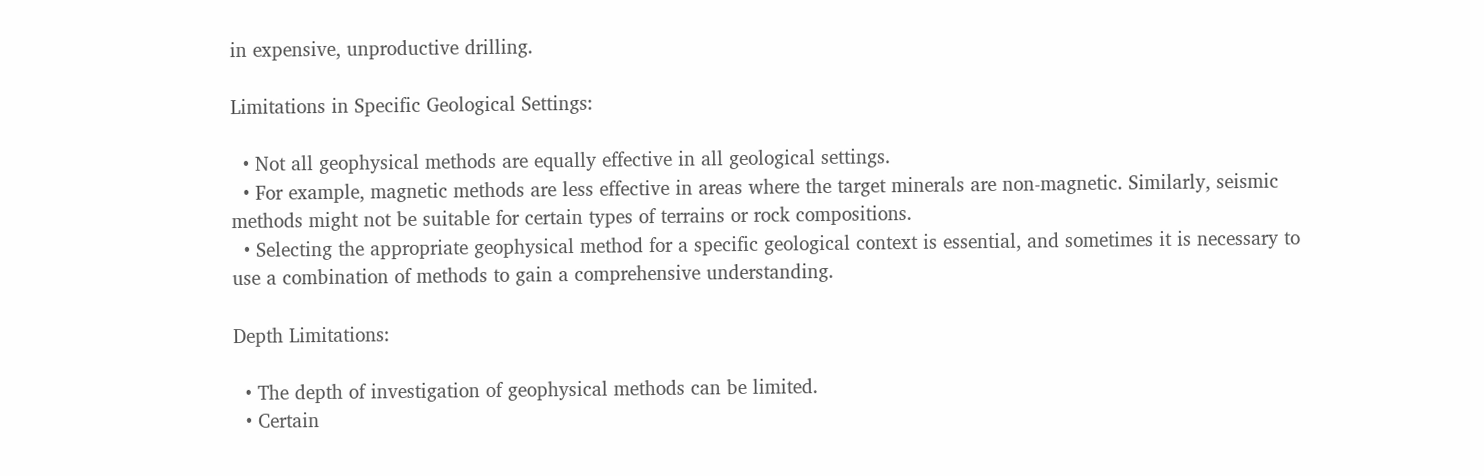in expensive, unproductive drilling.

Limitations in Specific Geological Settings:

  • Not all geophysical methods are equally effective in all geological settings.
  • For example, magnetic methods are less effective in areas where the target minerals are non-magnetic. Similarly, seismic methods might not be suitable for certain types of terrains or rock compositions.
  • Selecting the appropriate geophysical method for a specific geological context is essential, and sometimes it is necessary to use a combination of methods to gain a comprehensive understanding.

Depth Limitations:

  • The depth of investigation of geophysical methods can be limited.
  • Certain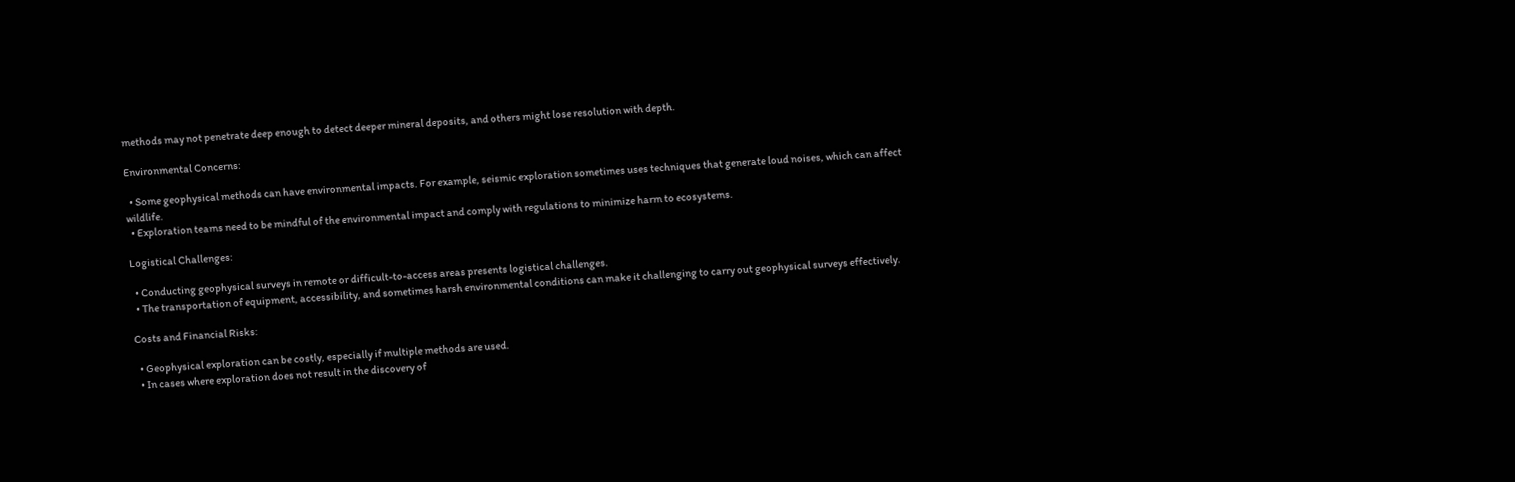methods may not penetrate deep enough to detect deeper mineral deposits, and others might lose resolution with depth.

Environmental Concerns:

  • Some geophysical methods can have environmental impacts. For example, seismic exploration sometimes uses techniques that generate loud noises, which can affect wildlife.
  • Exploration teams need to be mindful of the environmental impact and comply with regulations to minimize harm to ecosystems.

Logistical Challenges:

  • Conducting geophysical surveys in remote or difficult-to-access areas presents logistical challenges.
  • The transportation of equipment, accessibility, and sometimes harsh environmental conditions can make it challenging to carry out geophysical surveys effectively.

Costs and Financial Risks:

  • Geophysical exploration can be costly, especially if multiple methods are used.
  • In cases where exploration does not result in the discovery of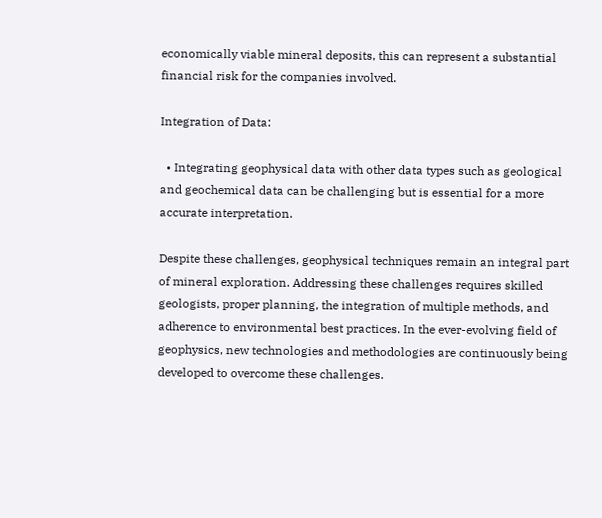economically viable mineral deposits, this can represent a substantial financial risk for the companies involved.

Integration of Data:

  • Integrating geophysical data with other data types such as geological and geochemical data can be challenging but is essential for a more accurate interpretation.

Despite these challenges, geophysical techniques remain an integral part of mineral exploration. Addressing these challenges requires skilled geologists, proper planning, the integration of multiple methods, and adherence to environmental best practices. In the ever-evolving field of geophysics, new technologies and methodologies are continuously being developed to overcome these challenges.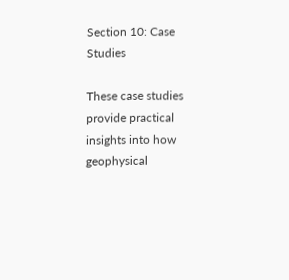Section 10: Case Studies

These case studies provide practical insights into how geophysical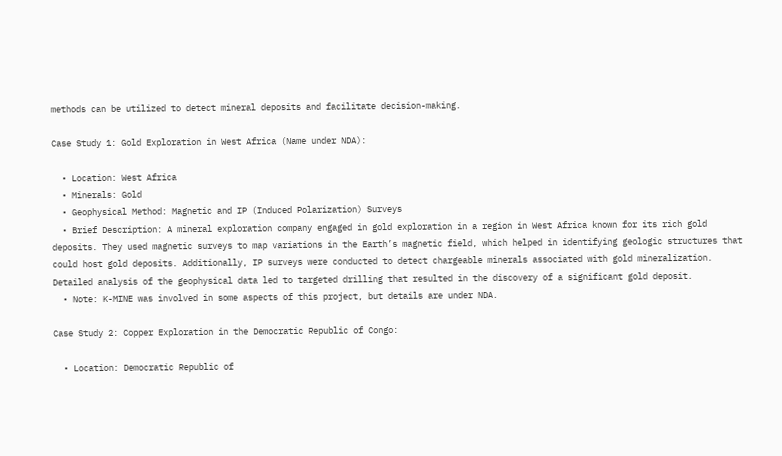methods can be utilized to detect mineral deposits and facilitate decision-making.

Case Study 1: Gold Exploration in West Africa (Name under NDA):

  • Location: West Africa
  • Minerals: Gold
  • Geophysical Method: Magnetic and IP (Induced Polarization) Surveys
  • Brief Description: A mineral exploration company engaged in gold exploration in a region in West Africa known for its rich gold deposits. They used magnetic surveys to map variations in the Earth’s magnetic field, which helped in identifying geologic structures that could host gold deposits. Additionally, IP surveys were conducted to detect chargeable minerals associated with gold mineralization. Detailed analysis of the geophysical data led to targeted drilling that resulted in the discovery of a significant gold deposit.
  • Note: K-MINE was involved in some aspects of this project, but details are under NDA.

Case Study 2: Copper Exploration in the Democratic Republic of Congo:

  • Location: Democratic Republic of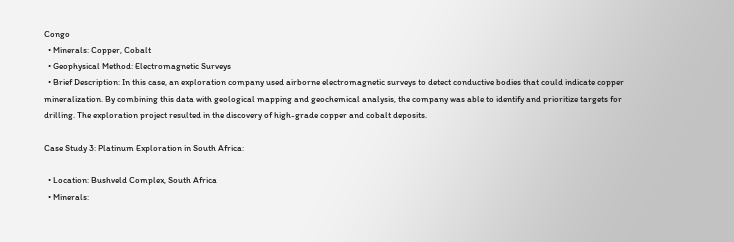Congo
  • Minerals: Copper, Cobalt
  • Geophysical Method: Electromagnetic Surveys
  • Brief Description: In this case, an exploration company used airborne electromagnetic surveys to detect conductive bodies that could indicate copper mineralization. By combining this data with geological mapping and geochemical analysis, the company was able to identify and prioritize targets for drilling. The exploration project resulted in the discovery of high-grade copper and cobalt deposits.

Case Study 3: Platinum Exploration in South Africa:

  • Location: Bushveld Complex, South Africa
  • Minerals: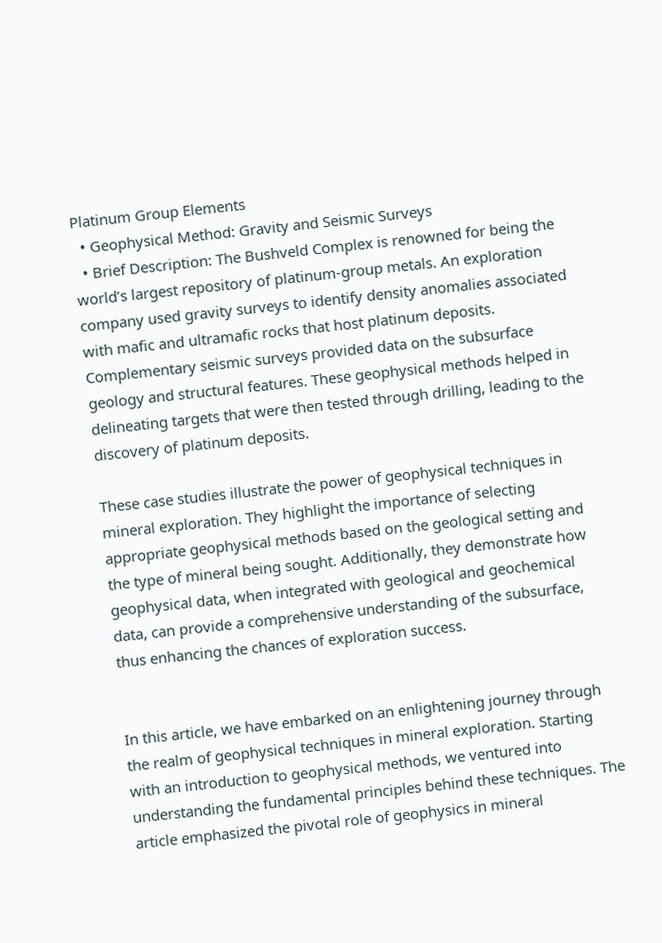Platinum Group Elements
  • Geophysical Method: Gravity and Seismic Surveys
  • Brief Description: The Bushveld Complex is renowned for being the world’s largest repository of platinum-group metals. An exploration company used gravity surveys to identify density anomalies associated with mafic and ultramafic rocks that host platinum deposits. Complementary seismic surveys provided data on the subsurface geology and structural features. These geophysical methods helped in delineating targets that were then tested through drilling, leading to the discovery of platinum deposits.

These case studies illustrate the power of geophysical techniques in mineral exploration. They highlight the importance of selecting appropriate geophysical methods based on the geological setting and the type of mineral being sought. Additionally, they demonstrate how geophysical data, when integrated with geological and geochemical data, can provide a comprehensive understanding of the subsurface, thus enhancing the chances of exploration success.


In this article, we have embarked on an enlightening journey through the realm of geophysical techniques in mineral exploration. Starting with an introduction to geophysical methods, we ventured into understanding the fundamental principles behind these techniques. The article emphasized the pivotal role of geophysics in mineral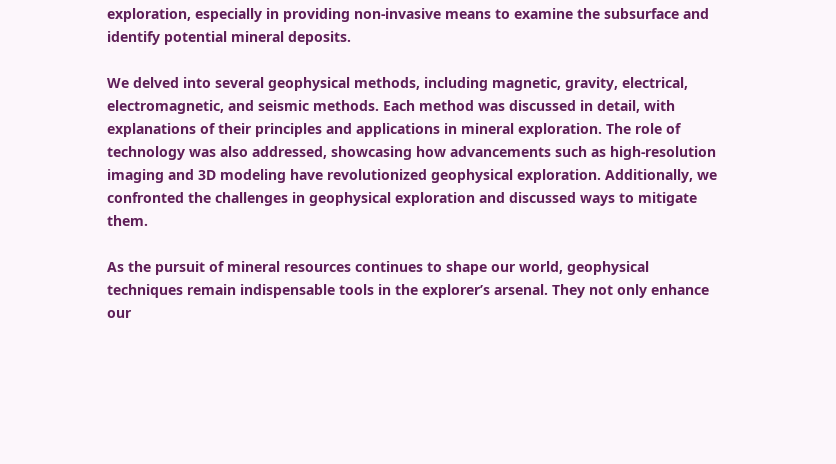exploration, especially in providing non-invasive means to examine the subsurface and identify potential mineral deposits.

We delved into several geophysical methods, including magnetic, gravity, electrical, electromagnetic, and seismic methods. Each method was discussed in detail, with explanations of their principles and applications in mineral exploration. The role of technology was also addressed, showcasing how advancements such as high-resolution imaging and 3D modeling have revolutionized geophysical exploration. Additionally, we confronted the challenges in geophysical exploration and discussed ways to mitigate them.

As the pursuit of mineral resources continues to shape our world, geophysical techniques remain indispensable tools in the explorer’s arsenal. They not only enhance our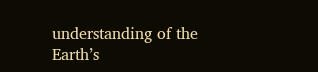understanding of the Earth’s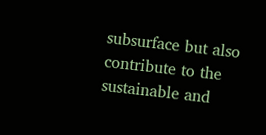subsurface but also contribute to the sustainable and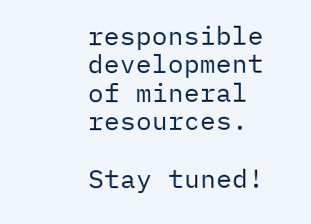responsible development of mineral resources.

Stay tuned!